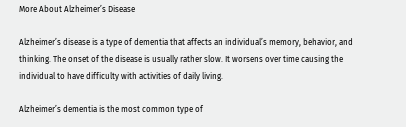More About Alzheimer’s Disease

Alzheimer’s disease is a type of dementia that affects an individual’s memory, behavior, and thinking. The onset of the disease is usually rather slow. It worsens over time causing the individual to have difficulty with activities of daily living.

Alzheimer’s dementia is the most common type of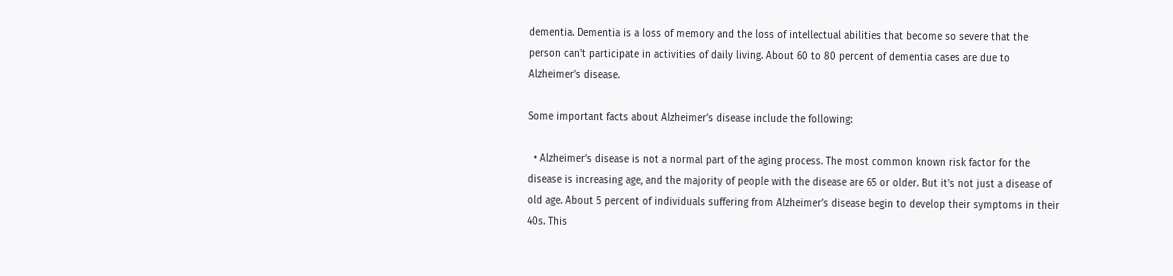dementia. Dementia is a loss of memory and the loss of intellectual abilities that become so severe that the person can't participate in activities of daily living. About 60 to 80 percent of dementia cases are due to Alzheimer’s disease.

Some important facts about Alzheimer’s disease include the following:

  • Alzheimer’s disease is not a normal part of the aging process. The most common known risk factor for the disease is increasing age, and the majority of people with the disease are 65 or older. But it's not just a disease of old age. About 5 percent of individuals suffering from Alzheimer’s disease begin to develop their symptoms in their 40s. This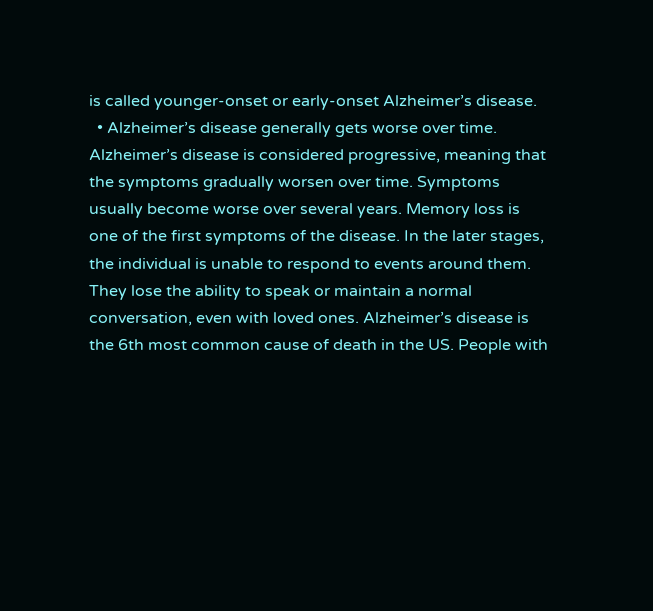is called younger-onset or early-onset Alzheimer’s disease.
  • Alzheimer’s disease generally gets worse over time. Alzheimer’s disease is considered progressive, meaning that the symptoms gradually worsen over time. Symptoms usually become worse over several years. Memory loss is one of the first symptoms of the disease. In the later stages, the individual is unable to respond to events around them. They lose the ability to speak or maintain a normal conversation, even with loved ones. Alzheimer’s disease is the 6th most common cause of death in the US. People with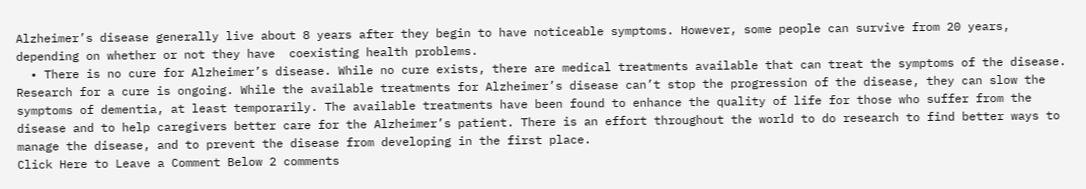Alzheimer’s disease generally live about 8 years after they begin to have noticeable symptoms. However, some people can survive from 20 years, depending on whether or not they have  coexisting health problems.
  • There is no cure for Alzheimer’s disease. While no cure exists, there are medical treatments available that can treat the symptoms of the disease. Research for a cure is ongoing. While the available treatments for Alzheimer’s disease can’t stop the progression of the disease, they can slow the symptoms of dementia, at least temporarily. The available treatments have been found to enhance the quality of life for those who suffer from the disease and to help caregivers better care for the Alzheimer’s patient. There is an effort throughout the world to do research to find better ways to manage the disease, and to prevent the disease from developing in the first place.
Click Here to Leave a Comment Below 2 comments